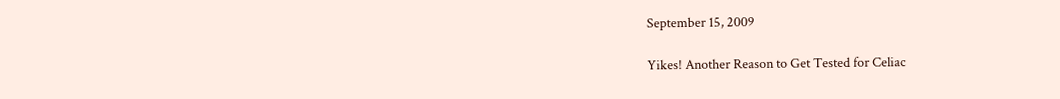September 15, 2009

Yikes! Another Reason to Get Tested for Celiac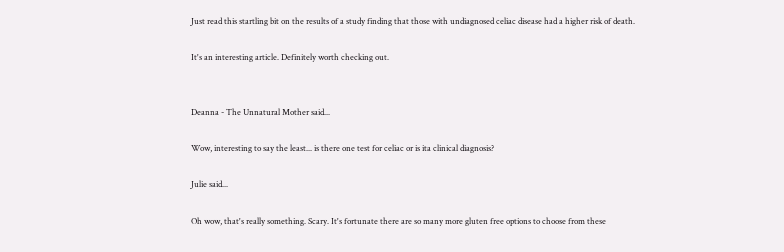Just read this startling bit on the results of a study finding that those with undiagnosed celiac disease had a higher risk of death.

It's an interesting article. Definitely worth checking out.


Deanna - The Unnatural Mother said...

Wow, interesting to say the least... is there one test for celiac or is ita clinical diagnosis?

Julie said...

Oh wow, that's really something. Scary. It's fortunate there are so many more gluten free options to choose from these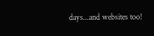days...and websites too!